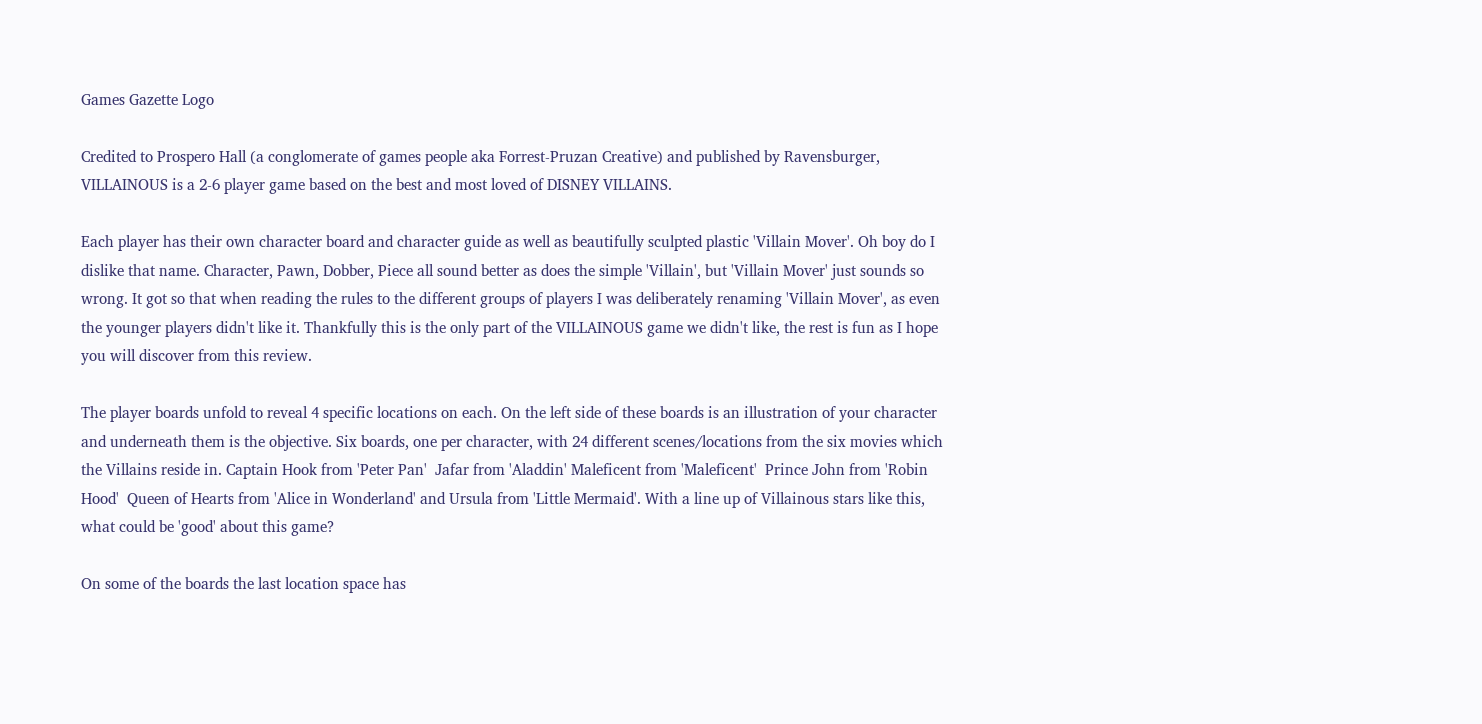Games Gazette Logo

Credited to Prospero Hall (a conglomerate of games people aka Forrest-Pruzan Creative) and published by Ravensburger, VILLAINOUS is a 2-6 player game based on the best and most loved of DISNEY VILLAINS.

Each player has their own character board and character guide as well as beautifully sculpted plastic 'Villain Mover'. Oh boy do I dislike that name. Character, Pawn, Dobber, Piece all sound better as does the simple 'Villain', but 'Villain Mover' just sounds so wrong. It got so that when reading the rules to the different groups of players I was deliberately renaming 'Villain Mover', as even the younger players didn't like it. Thankfully this is the only part of the VILLAINOUS game we didn't like, the rest is fun as I hope you will discover from this review.

The player boards unfold to reveal 4 specific locations on each. On the left side of these boards is an illustration of your character and underneath them is the objective. Six boards, one per character, with 24 different scenes/locations from the six movies which the Villains reside in. Captain Hook from 'Peter Pan'  Jafar from 'Aladdin' Maleficent from 'Maleficent'  Prince John from 'Robin Hood'  Queen of Hearts from 'Alice in Wonderland' and Ursula from 'Little Mermaid'. With a line up of Villainous stars like this, what could be 'good' about this game?

On some of the boards the last location space has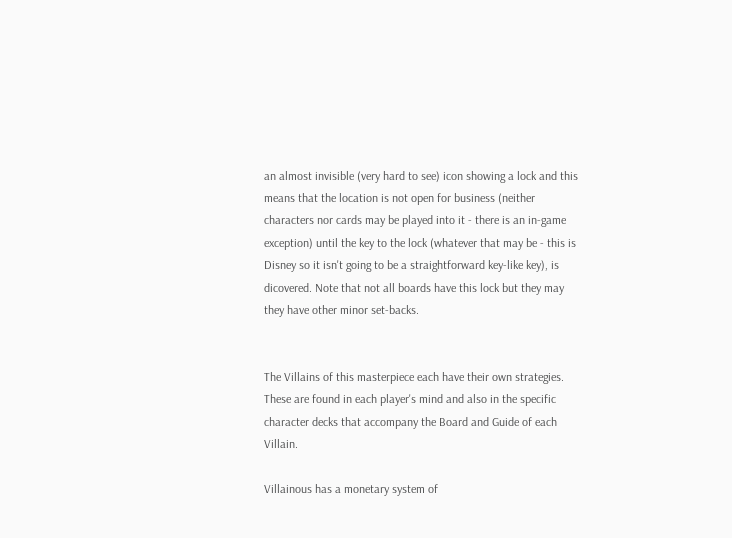an almost invisible (very hard to see) icon showing a lock and this means that the location is not open for business (neither characters nor cards may be played into it - there is an in-game exception) until the key to the lock (whatever that may be - this is Disney so it isn't going to be a straightforward key-like key), is dicovered. Note that not all boards have this lock but they may they have other minor set-backs.


The Villains of this masterpiece each have their own strategies. These are found in each player's mind and also in the specific character decks that accompany the Board and Guide of each Villain.

Villainous has a monetary system of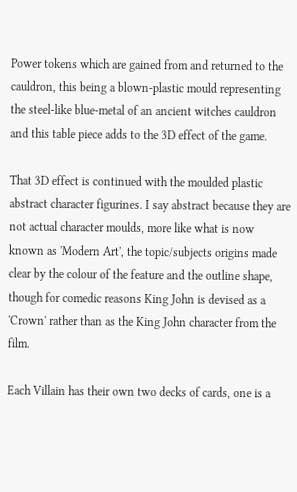Power tokens which are gained from and returned to the cauldron, this being a blown-plastic mould representing the steel-like blue-metal of an ancient witches cauldron and this table piece adds to the 3D effect of the game.

That 3D effect is continued with the moulded plastic abstract character figurines. I say abstract because they are not actual character moulds, more like what is now known as 'Modern Art', the topic/subjects origins made clear by the colour of the feature and the outline shape, though for comedic reasons King John is devised as a 'Crown' rather than as the King John character from the film.

Each Villain has their own two decks of cards, one is a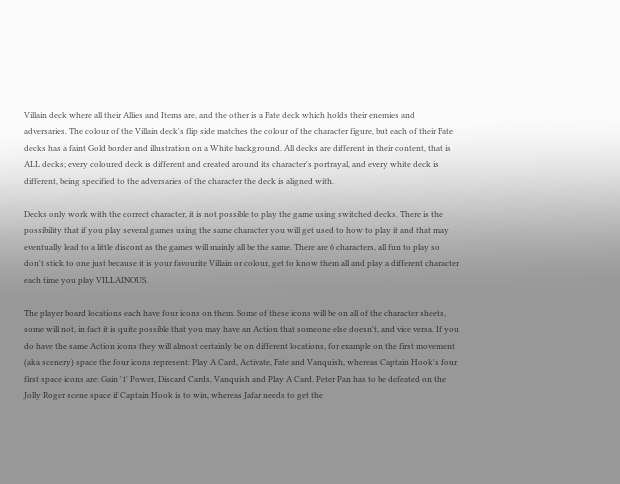Villain deck where all their Allies and Items are, and the other is a Fate deck which holds their enemies and adversaries. The colour of the Villain deck's flip side matches the colour of the character figure, but each of their Fate decks has a faint Gold border and illustration on a White background. All decks are different in their content, that is ALL decks; every coloured deck is different and created around its character's portrayal, and every white deck is different, being specified to the adversaries of the character the deck is aligned with.

Decks only work with the correct character, it is not possible to play the game using switched decks. There is the possibility that if you play several games using the same character you will get used to how to play it and that may eventually lead to a little discont as the games will mainly all be the same. There are 6 characters, all fun to play so don't stick to one just because it is your favourite Villain or colour, get to know them all and play a different character each time you play VILLAINOUS.

The player board locations each have four icons on them. Some of these icons will be on all of the character sheets, some will not, in fact it is quite possible that you may have an Action that someone else doesn't, and vice versa. If you do have the same Action icons they will almost certainly be on different locations, for example on the first movement (aka scenery) space the four icons represent: Play A Card, Activate, Fate and Vanquish, whereas Captain Hook's four first space icons are: Gain '1' Power, Discard Cards, Vanquish and Play A Card. Peter Pan has to be defeated on the Jolly Roger scene space if Captain Hook is to win, whereas Jafar needs to get the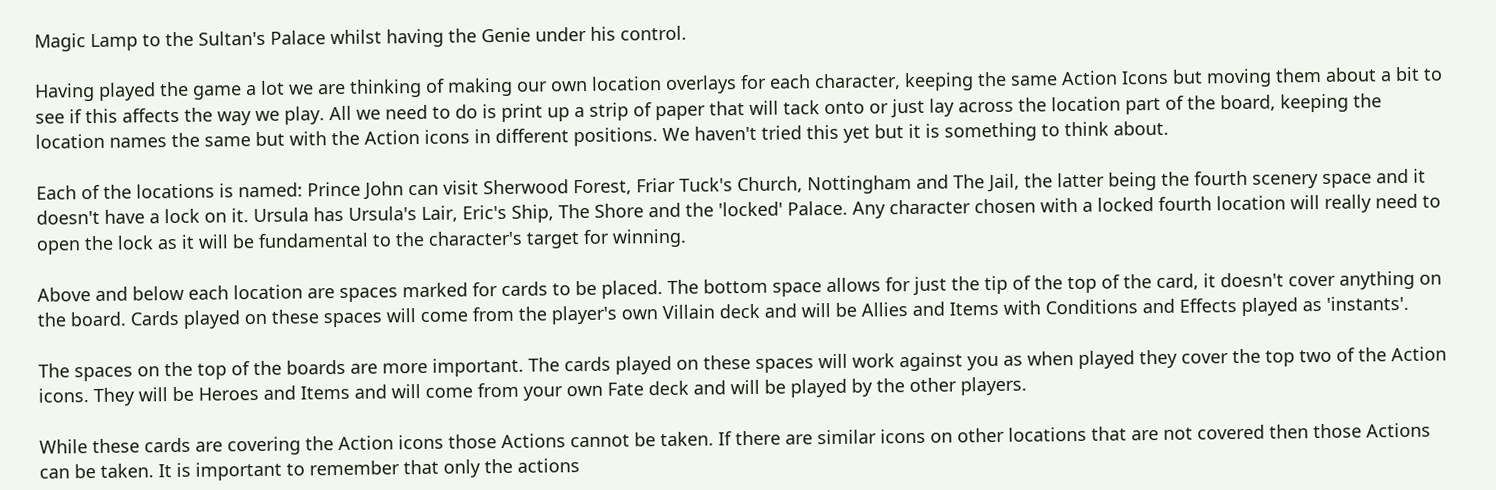Magic Lamp to the Sultan's Palace whilst having the Genie under his control.

Having played the game a lot we are thinking of making our own location overlays for each character, keeping the same Action Icons but moving them about a bit to see if this affects the way we play. All we need to do is print up a strip of paper that will tack onto or just lay across the location part of the board, keeping the location names the same but with the Action icons in different positions. We haven't tried this yet but it is something to think about.

Each of the locations is named: Prince John can visit Sherwood Forest, Friar Tuck's Church, Nottingham and The Jail, the latter being the fourth scenery space and it doesn't have a lock on it. Ursula has Ursula's Lair, Eric's Ship, The Shore and the 'locked' Palace. Any character chosen with a locked fourth location will really need to open the lock as it will be fundamental to the character's target for winning.

Above and below each location are spaces marked for cards to be placed. The bottom space allows for just the tip of the top of the card, it doesn't cover anything on the board. Cards played on these spaces will come from the player's own Villain deck and will be Allies and Items with Conditions and Effects played as 'instants'.

The spaces on the top of the boards are more important. The cards played on these spaces will work against you as when played they cover the top two of the Action icons. They will be Heroes and Items and will come from your own Fate deck and will be played by the other players.

While these cards are covering the Action icons those Actions cannot be taken. If there are similar icons on other locations that are not covered then those Actions can be taken. It is important to remember that only the actions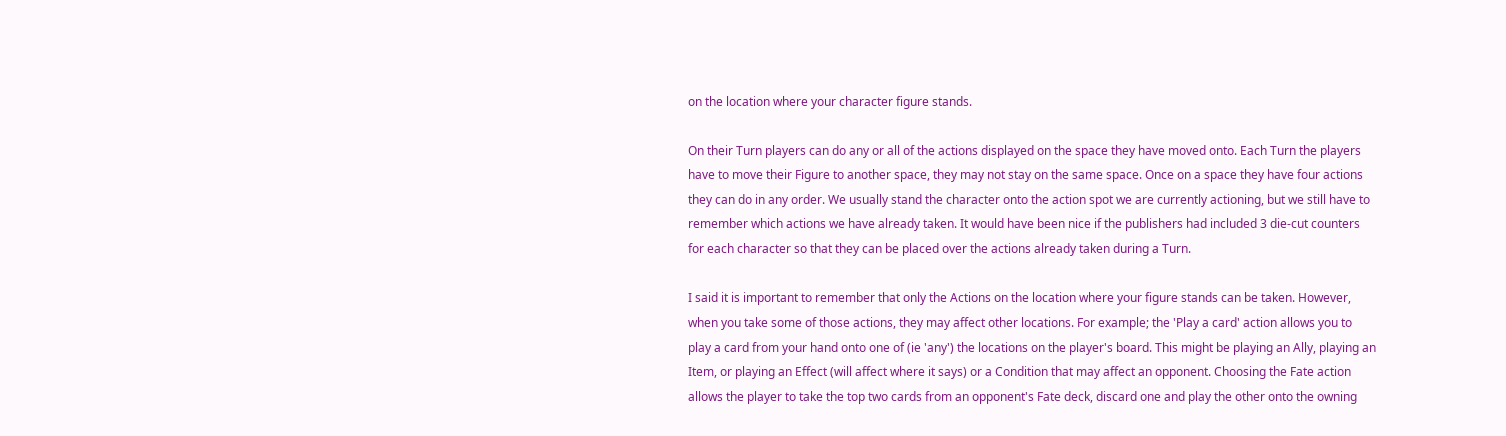on the location where your character figure stands.

On their Turn players can do any or all of the actions displayed on the space they have moved onto. Each Turn the players have to move their Figure to another space, they may not stay on the same space. Once on a space they have four actions they can do in any order. We usually stand the character onto the action spot we are currently actioning, but we still have to remember which actions we have already taken. It would have been nice if the publishers had included 3 die-cut counters for each character so that they can be placed over the actions already taken during a Turn.

I said it is important to remember that only the Actions on the location where your figure stands can be taken. However, when you take some of those actions, they may affect other locations. For example; the 'Play a card' action allows you to play a card from your hand onto one of (ie 'any') the locations on the player's board. This might be playing an Ally, playing an Item, or playing an Effect (will affect where it says) or a Condition that may affect an opponent. Choosing the Fate action allows the player to take the top two cards from an opponent's Fate deck, discard one and play the other onto the owning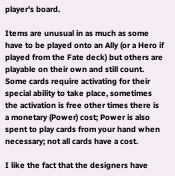player's board.

Items are unusual in as much as some have to be played onto an Ally (or a Hero if played from the Fate deck) but others are playable on their own and still count. Some cards require activating for their special ability to take place, sometimes the activation is free other times there is a monetary (Power) cost; Power is also spent to play cards from your hand when necessary; not all cards have a cost.

I like the fact that the designers have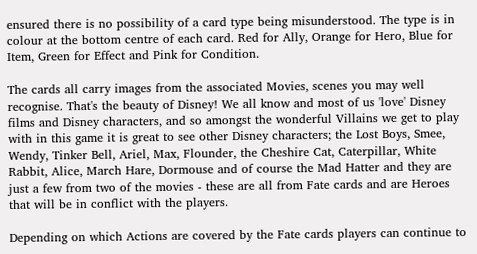ensured there is no possibility of a card type being misunderstood. The type is in colour at the bottom centre of each card. Red for Ally, Orange for Hero, Blue for Item, Green for Effect and Pink for Condition.

The cards all carry images from the associated Movies, scenes you may well recognise. That's the beauty of Disney! We all know and most of us 'love' Disney films and Disney characters, and so amongst the wonderful Villains we get to play with in this game it is great to see other Disney characters; the Lost Boys, Smee, Wendy, Tinker Bell, Ariel, Max, Flounder, the Cheshire Cat, Caterpillar, White Rabbit, Alice, March Hare, Dormouse and of course the Mad Hatter and they are just a few from two of the movies - these are all from Fate cards and are Heroes that will be in conflict with the players.

Depending on which Actions are covered by the Fate cards players can continue to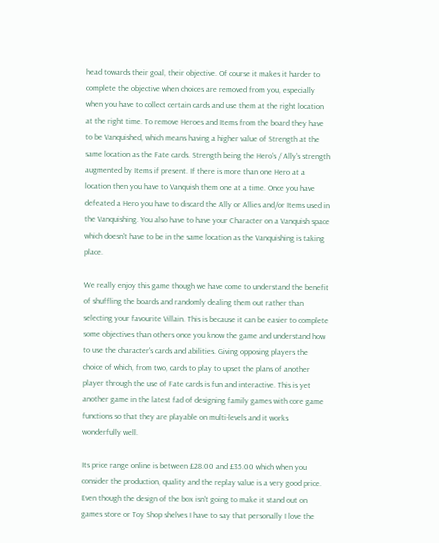head towards their goal, their objective. Of course it makes it harder to complete the objective when choices are removed from you, especially when you have to collect certain cards and use them at the right location at the right time. To remove Heroes and Items from the board they have to be Vanquished, which means having a higher value of Strength at the same location as the Fate cards. Strength being the Hero's / Ally's strength augmented by Items if present. If there is more than one Hero at a location then you have to Vanquish them one at a time. Once you have defeated a Hero you have to discard the Ally or Allies and/or Items used in the Vanquishing. You also have to have your Character on a Vanquish space which doesn't have to be in the same location as the Vanquishing is taking place.

We really enjoy this game though we have come to understand the benefit of shuffling the boards and randomly dealing them out rather than selecting your favourite Villain. This is because it can be easier to complete some objectives than others once you know the game and understand how to use the character's cards and abilities. Giving opposing players the choice of which, from two, cards to play to upset the plans of another player through the use of Fate cards is fun and interactive. This is yet another game in the latest fad of designing family games with core game functions so that they are playable on multi-levels and it works wonderfully well.

Its price range online is between £28.00 and £35.00 which when you consider the production, quality and the replay value is a very good price. Even though the design of the box isn't going to make it stand out on games store or Toy Shop shelves I have to say that personally I love the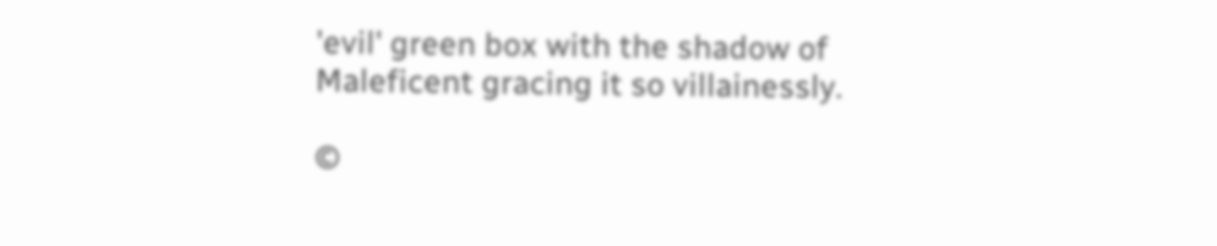'evil' green box with the shadow of Maleficent gracing it so villainessly.

©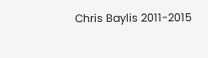Chris Baylis 2011-2015